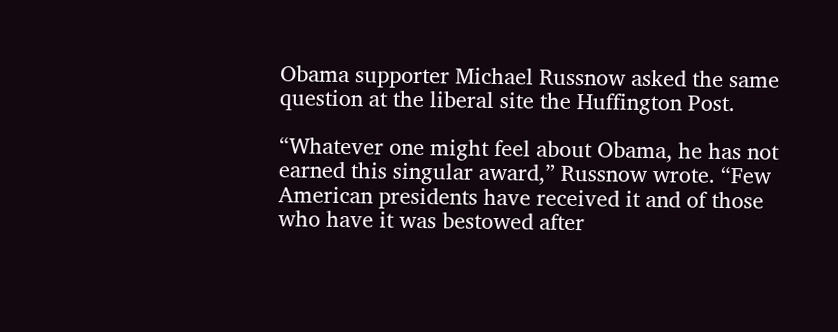Obama supporter Michael Russnow asked the same question at the liberal site the Huffington Post.

“Whatever one might feel about Obama, he has not earned this singular award,” Russnow wrote. “Few American presidents have received it and of those who have it was bestowed after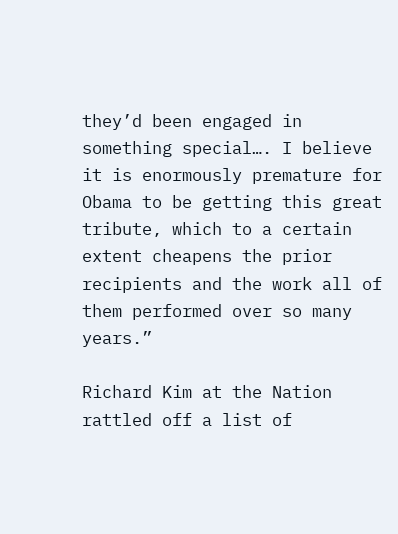they’d been engaged in something special…. I believe it is enormously premature for Obama to be getting this great tribute, which to a certain extent cheapens the prior recipients and the work all of them performed over so many years.”

Richard Kim at the Nation rattled off a list of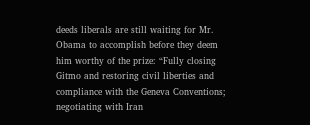deeds liberals are still waiting for Mr. Obama to accomplish before they deem him worthy of the prize: “Fully closing Gitmo and restoring civil liberties and compliance with the Geneva Conventions; negotiating with Iran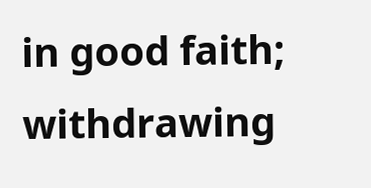in good faith; withdrawing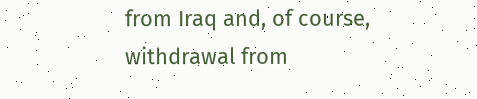from Iraq and, of course, withdrawal from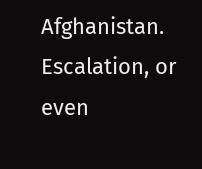Afghanistan. Escalation, or even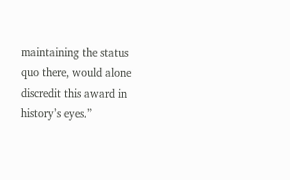maintaining the status quo there, would alone discredit this award in history’s eyes.”